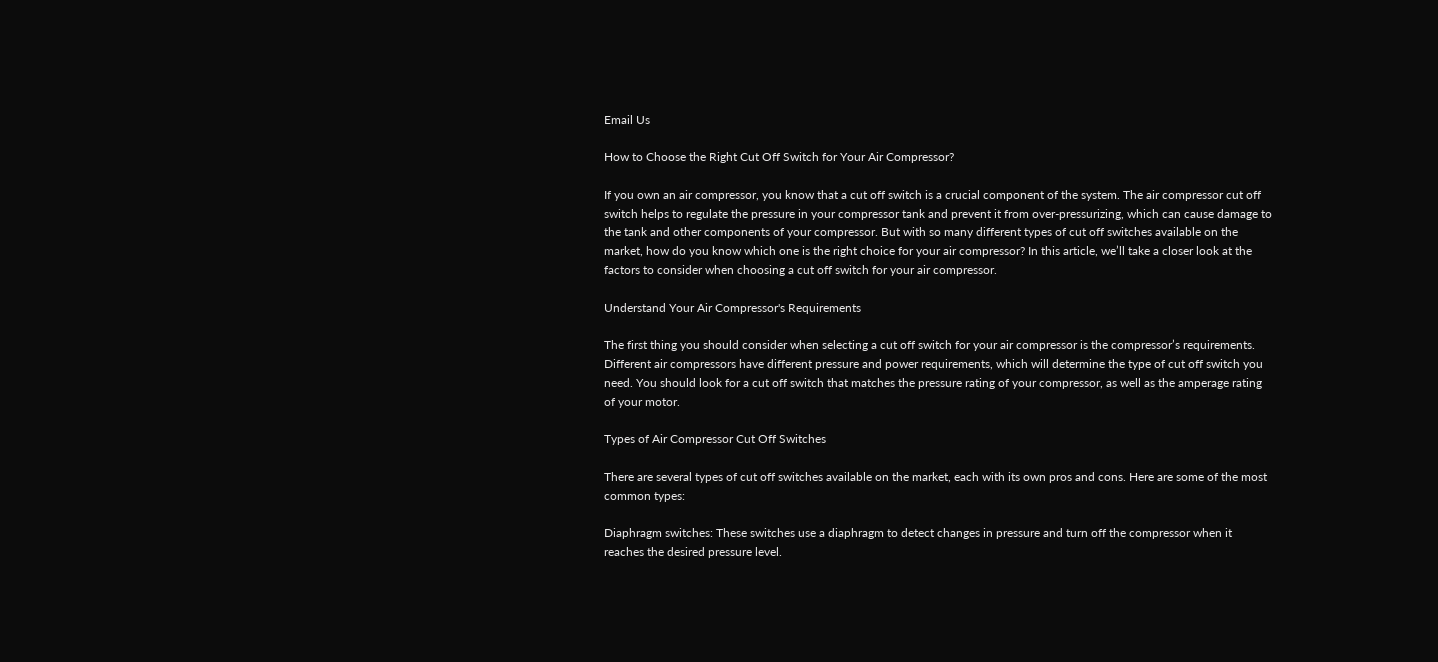Email Us

How to Choose the Right Cut Off Switch for Your Air Compressor?

If you own an air compressor, you know that a cut off switch is a crucial component of the system. The air compressor cut off switch helps to regulate the pressure in your compressor tank and prevent it from over-pressurizing, which can cause damage to the tank and other components of your compressor. But with so many different types of cut off switches available on the market, how do you know which one is the right choice for your air compressor? In this article, we’ll take a closer look at the factors to consider when choosing a cut off switch for your air compressor.

Understand Your Air Compressor's Requirements

The first thing you should consider when selecting a cut off switch for your air compressor is the compressor’s requirements. Different air compressors have different pressure and power requirements, which will determine the type of cut off switch you need. You should look for a cut off switch that matches the pressure rating of your compressor, as well as the amperage rating of your motor.

Types of Air Compressor Cut Off Switches

There are several types of cut off switches available on the market, each with its own pros and cons. Here are some of the most common types:

Diaphragm switches: These switches use a diaphragm to detect changes in pressure and turn off the compressor when it reaches the desired pressure level.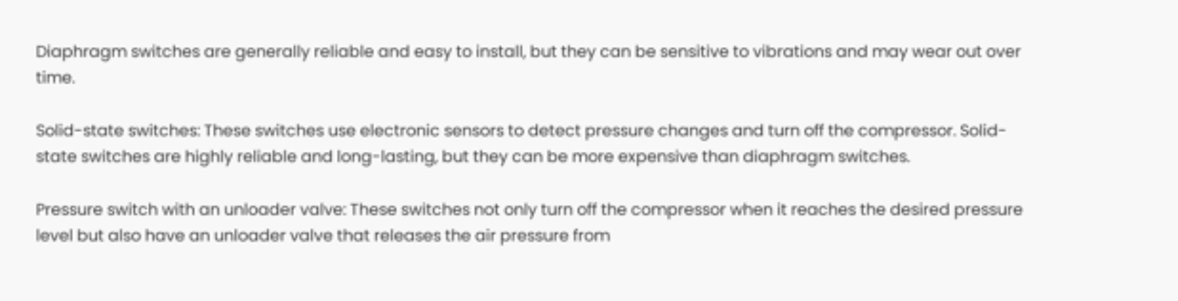Diaphragm switches are generally reliable and easy to install, but they can be sensitive to vibrations and may wear out over time.

Solid-state switches: These switches use electronic sensors to detect pressure changes and turn off the compressor. Solid-state switches are highly reliable and long-lasting, but they can be more expensive than diaphragm switches.

Pressure switch with an unloader valve: These switches not only turn off the compressor when it reaches the desired pressure level but also have an unloader valve that releases the air pressure from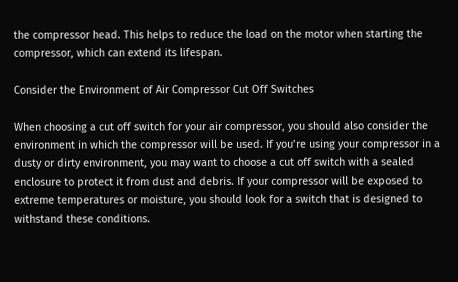the compressor head. This helps to reduce the load on the motor when starting the compressor, which can extend its lifespan.

Consider the Environment of Air Compressor Cut Off Switches

When choosing a cut off switch for your air compressor, you should also consider the environment in which the compressor will be used. If you’re using your compressor in a dusty or dirty environment, you may want to choose a cut off switch with a sealed enclosure to protect it from dust and debris. If your compressor will be exposed to extreme temperatures or moisture, you should look for a switch that is designed to withstand these conditions.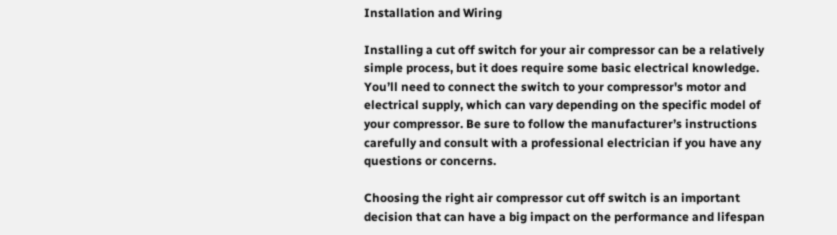Installation and Wiring

Installing a cut off switch for your air compressor can be a relatively simple process, but it does require some basic electrical knowledge. You’ll need to connect the switch to your compressor's motor and electrical supply, which can vary depending on the specific model of your compressor. Be sure to follow the manufacturer’s instructions carefully and consult with a professional electrician if you have any questions or concerns.

Choosing the right air compressor cut off switch is an important decision that can have a big impact on the performance and lifespan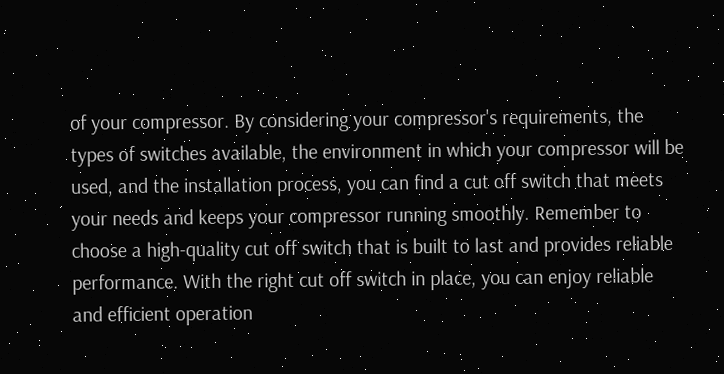of your compressor. By considering your compressor's requirements, the types of switches available, the environment in which your compressor will be used, and the installation process, you can find a cut off switch that meets your needs and keeps your compressor running smoothly. Remember to choose a high-quality cut off switch that is built to last and provides reliable performance. With the right cut off switch in place, you can enjoy reliable and efficient operation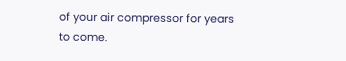of your air compressor for years to come.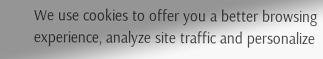We use cookies to offer you a better browsing experience, analyze site traffic and personalize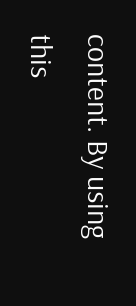content. By using this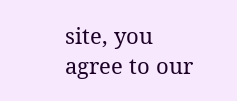site, you agree to our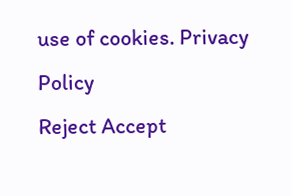use of cookies. Privacy Policy
Reject Accept